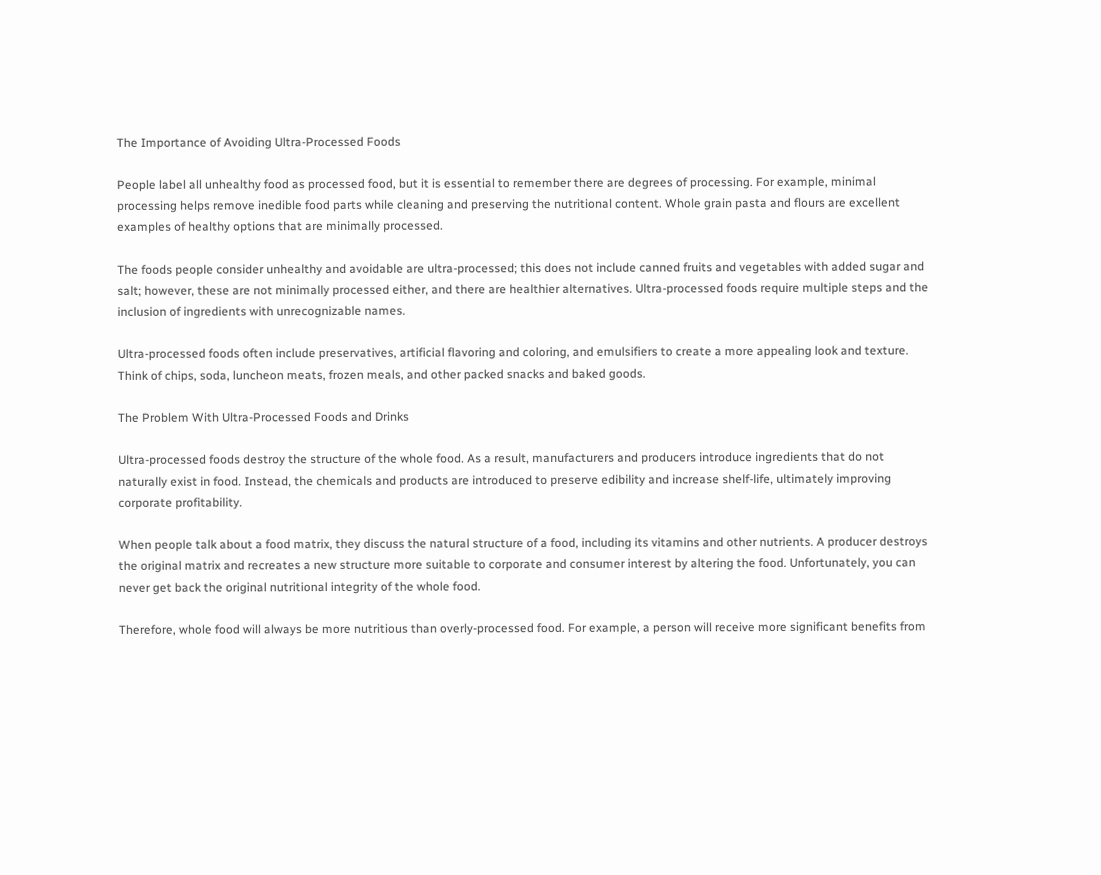The Importance of Avoiding Ultra-Processed Foods

People label all unhealthy food as processed food, but it is essential to remember there are degrees of processing. For example, minimal processing helps remove inedible food parts while cleaning and preserving the nutritional content. Whole grain pasta and flours are excellent examples of healthy options that are minimally processed.

The foods people consider unhealthy and avoidable are ultra-processed; this does not include canned fruits and vegetables with added sugar and salt; however, these are not minimally processed either, and there are healthier alternatives. Ultra-processed foods require multiple steps and the inclusion of ingredients with unrecognizable names.

Ultra-processed foods often include preservatives, artificial flavoring and coloring, and emulsifiers to create a more appealing look and texture. Think of chips, soda, luncheon meats, frozen meals, and other packed snacks and baked goods.

The Problem With Ultra-Processed Foods and Drinks

Ultra-processed foods destroy the structure of the whole food. As a result, manufacturers and producers introduce ingredients that do not naturally exist in food. Instead, the chemicals and products are introduced to preserve edibility and increase shelf-life, ultimately improving corporate profitability.

When people talk about a food matrix, they discuss the natural structure of a food, including its vitamins and other nutrients. A producer destroys the original matrix and recreates a new structure more suitable to corporate and consumer interest by altering the food. Unfortunately, you can never get back the original nutritional integrity of the whole food.

Therefore, whole food will always be more nutritious than overly-processed food. For example, a person will receive more significant benefits from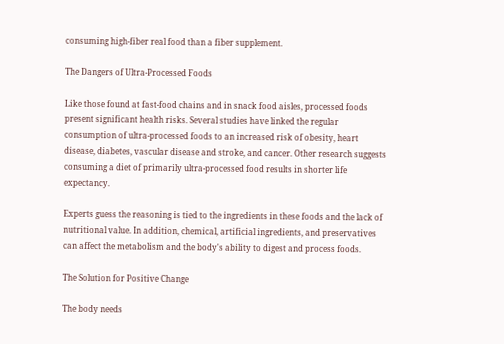consuming high-fiber real food than a fiber supplement.

The Dangers of Ultra-Processed Foods

Like those found at fast-food chains and in snack food aisles, processed foods present significant health risks. Several studies have linked the regular consumption of ultra-processed foods to an increased risk of obesity, heart disease, diabetes, vascular disease and stroke, and cancer. Other research suggests consuming a diet of primarily ultra-processed food results in shorter life expectancy.

Experts guess the reasoning is tied to the ingredients in these foods and the lack of nutritional value. In addition, chemical, artificial ingredients, and preservatives can affect the metabolism and the body's ability to digest and process foods.

The Solution for Positive Change

The body needs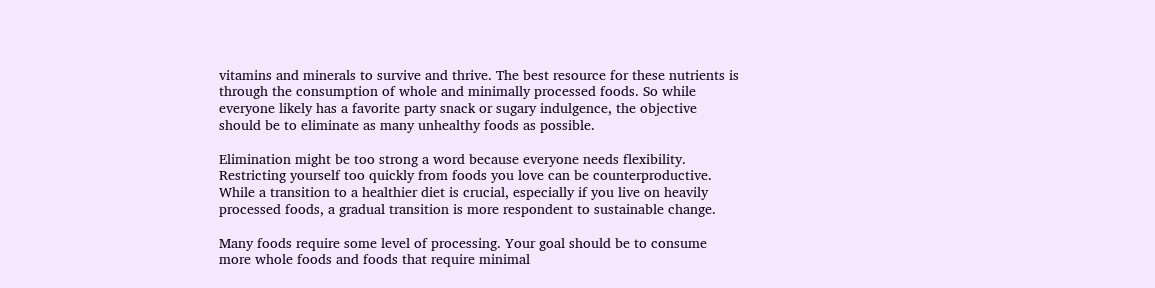vitamins and minerals to survive and thrive. The best resource for these nutrients is through the consumption of whole and minimally processed foods. So while everyone likely has a favorite party snack or sugary indulgence, the objective should be to eliminate as many unhealthy foods as possible.

Elimination might be too strong a word because everyone needs flexibility. Restricting yourself too quickly from foods you love can be counterproductive. While a transition to a healthier diet is crucial, especially if you live on heavily processed foods, a gradual transition is more respondent to sustainable change.

Many foods require some level of processing. Your goal should be to consume more whole foods and foods that require minimal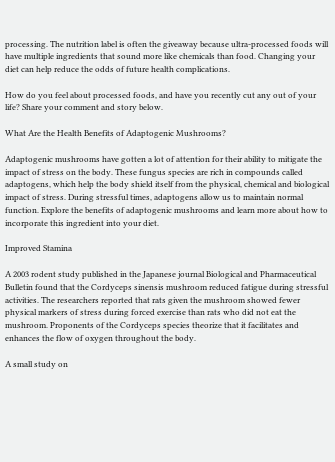processing. The nutrition label is often the giveaway because ultra-processed foods will have multiple ingredients that sound more like chemicals than food. Changing your diet can help reduce the odds of future health complications.

How do you feel about processed foods, and have you recently cut any out of your life? Share your comment and story below.

What Are the Health Benefits of Adaptogenic Mushrooms?

Adaptogenic mushrooms have gotten a lot of attention for their ability to mitigate the impact of stress on the body. These fungus species are rich in compounds called adaptogens, which help the body shield itself from the physical, chemical and biological impact of stress. During stressful times, adaptogens allow us to maintain normal function. Explore the benefits of adaptogenic mushrooms and learn more about how to incorporate this ingredient into your diet.

Improved Stamina

A 2003 rodent study published in the Japanese journal Biological and Pharmaceutical Bulletin found that the Cordyceps sinensis mushroom reduced fatigue during stressful activities. The researchers reported that rats given the mushroom showed fewer physical markers of stress during forced exercise than rats who did not eat the mushroom. Proponents of the Cordyceps species theorize that it facilitates and enhances the flow of oxygen throughout the body.

A small study on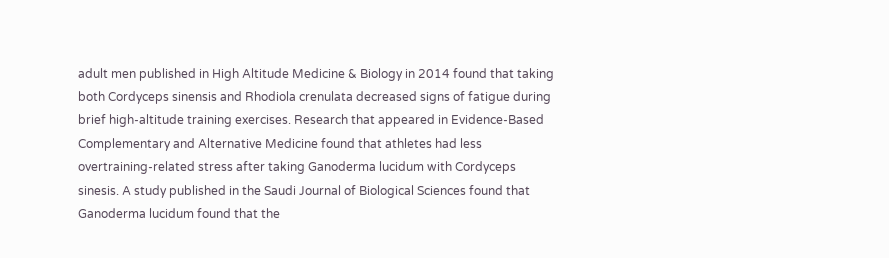adult men published in High Altitude Medicine & Biology in 2014 found that taking both Cordyceps sinensis and Rhodiola crenulata decreased signs of fatigue during brief high-altitude training exercises. Research that appeared in Evidence-Based Complementary and Alternative Medicine found that athletes had less overtraining-related stress after taking Ganoderma lucidum with Cordyceps sinesis. A study published in the Saudi Journal of Biological Sciences found that Ganoderma lucidum found that the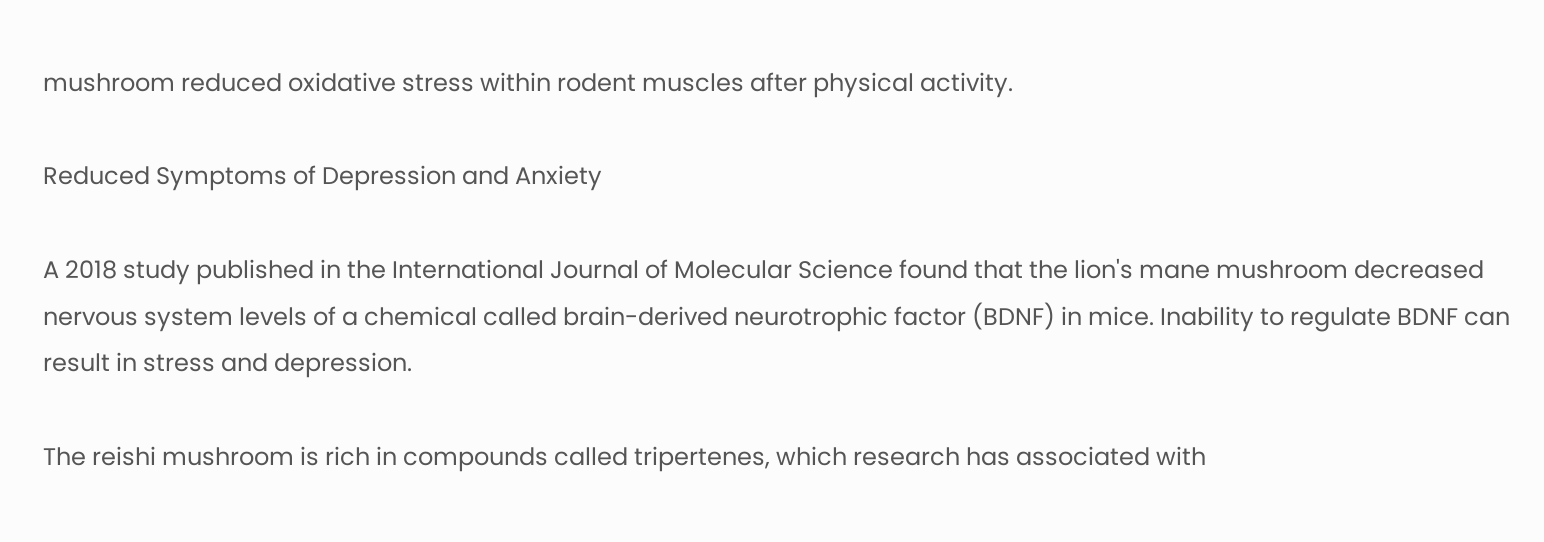mushroom reduced oxidative stress within rodent muscles after physical activity.

Reduced Symptoms of Depression and Anxiety

A 2018 study published in the International Journal of Molecular Science found that the lion's mane mushroom decreased nervous system levels of a chemical called brain-derived neurotrophic factor (BDNF) in mice. Inability to regulate BDNF can result in stress and depression.

The reishi mushroom is rich in compounds called tripertenes, which research has associated with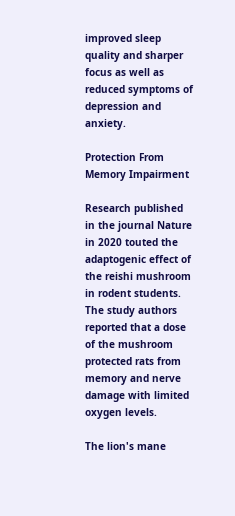improved sleep quality and sharper focus as well as reduced symptoms of depression and anxiety.

Protection From Memory Impairment

Research published in the journal Nature in 2020 touted the adaptogenic effect of the reishi mushroom in rodent students. The study authors reported that a dose of the mushroom protected rats from memory and nerve damage with limited oxygen levels.

The lion's mane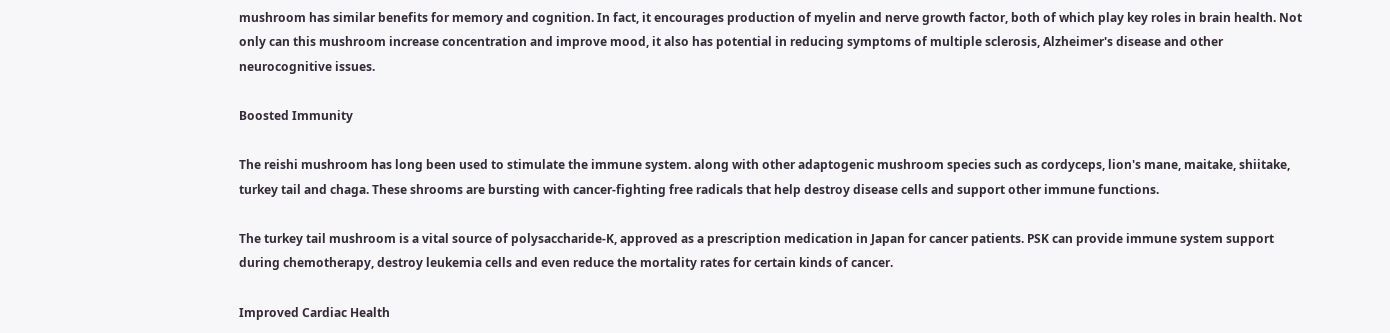mushroom has similar benefits for memory and cognition. In fact, it encourages production of myelin and nerve growth factor, both of which play key roles in brain health. Not only can this mushroom increase concentration and improve mood, it also has potential in reducing symptoms of multiple sclerosis, Alzheimer's disease and other neurocognitive issues.

Boosted Immunity

The reishi mushroom has long been used to stimulate the immune system. along with other adaptogenic mushroom species such as cordyceps, lion's mane, maitake, shiitake, turkey tail and chaga. These shrooms are bursting with cancer-fighting free radicals that help destroy disease cells and support other immune functions.

The turkey tail mushroom is a vital source of polysaccharide-K, approved as a prescription medication in Japan for cancer patients. PSK can provide immune system support during chemotherapy, destroy leukemia cells and even reduce the mortality rates for certain kinds of cancer.

Improved Cardiac Health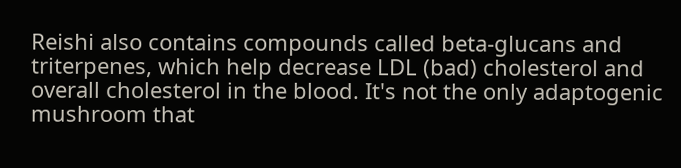Reishi also contains compounds called beta-glucans and triterpenes, which help decrease LDL (bad) cholesterol and overall cholesterol in the blood. It's not the only adaptogenic mushroom that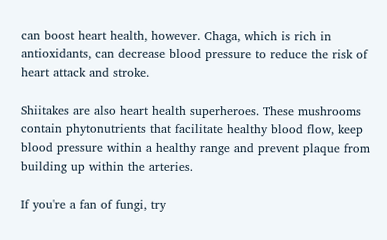can boost heart health, however. Chaga, which is rich in antioxidants, can decrease blood pressure to reduce the risk of heart attack and stroke.

Shiitakes are also heart health superheroes. These mushrooms contain phytonutrients that facilitate healthy blood flow, keep blood pressure within a healthy range and prevent plaque from building up within the arteries.

If you're a fan of fungi, try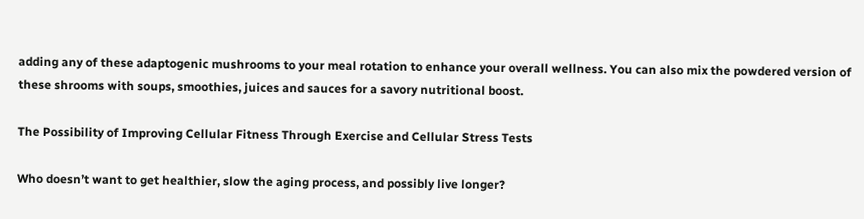adding any of these adaptogenic mushrooms to your meal rotation to enhance your overall wellness. You can also mix the powdered version of these shrooms with soups, smoothies, juices and sauces for a savory nutritional boost.

The Possibility of Improving Cellular Fitness Through Exercise and Cellular Stress Tests

Who doesn’t want to get healthier, slow the aging process, and possibly live longer?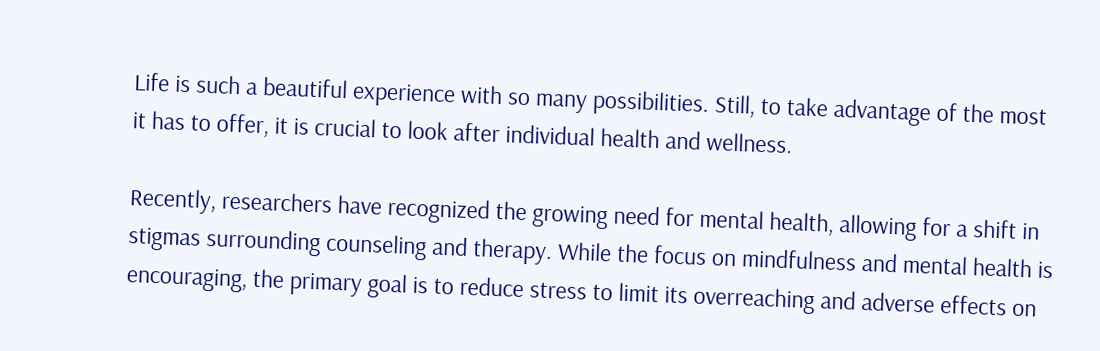Life is such a beautiful experience with so many possibilities. Still, to take advantage of the most it has to offer, it is crucial to look after individual health and wellness.

Recently, researchers have recognized the growing need for mental health, allowing for a shift in stigmas surrounding counseling and therapy. While the focus on mindfulness and mental health is encouraging, the primary goal is to reduce stress to limit its overreaching and adverse effects on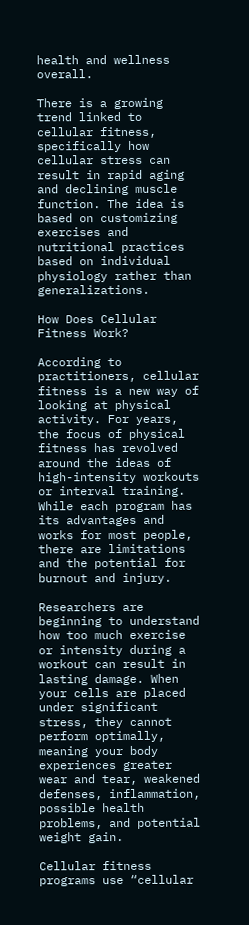health and wellness overall.

There is a growing trend linked to cellular fitness, specifically how cellular stress can result in rapid aging and declining muscle function. The idea is based on customizing exercises and nutritional practices based on individual physiology rather than generalizations.

How Does Cellular Fitness Work?

According to practitioners, cellular fitness is a new way of looking at physical activity. For years, the focus of physical fitness has revolved around the ideas of high-intensity workouts or interval training. While each program has its advantages and works for most people, there are limitations and the potential for burnout and injury.

Researchers are beginning to understand how too much exercise or intensity during a workout can result in lasting damage. When your cells are placed under significant stress, they cannot perform optimally, meaning your body experiences greater wear and tear, weakened defenses, inflammation, possible health problems, and potential weight gain.

Cellular fitness programs use “cellular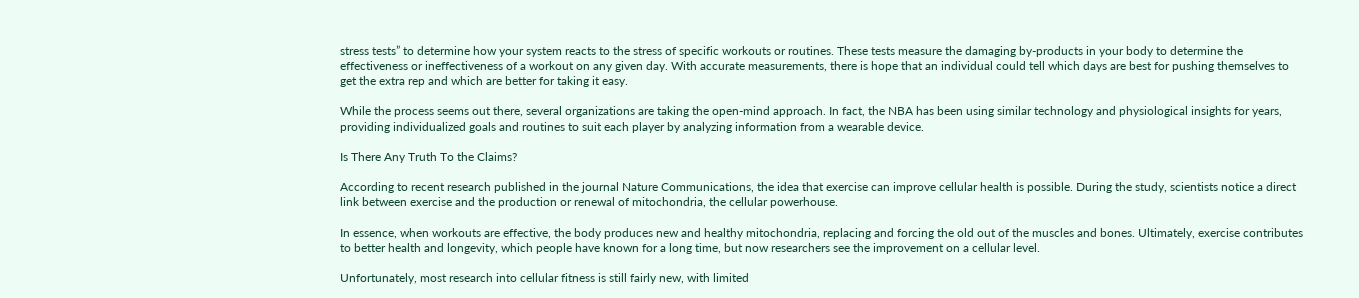stress tests” to determine how your system reacts to the stress of specific workouts or routines. These tests measure the damaging by-products in your body to determine the effectiveness or ineffectiveness of a workout on any given day. With accurate measurements, there is hope that an individual could tell which days are best for pushing themselves to get the extra rep and which are better for taking it easy.

While the process seems out there, several organizations are taking the open-mind approach. In fact, the NBA has been using similar technology and physiological insights for years, providing individualized goals and routines to suit each player by analyzing information from a wearable device.

Is There Any Truth To the Claims?

According to recent research published in the journal Nature Communications, the idea that exercise can improve cellular health is possible. During the study, scientists notice a direct link between exercise and the production or renewal of mitochondria, the cellular powerhouse.

In essence, when workouts are effective, the body produces new and healthy mitochondria, replacing and forcing the old out of the muscles and bones. Ultimately, exercise contributes to better health and longevity, which people have known for a long time, but now researchers see the improvement on a cellular level.

Unfortunately, most research into cellular fitness is still fairly new, with limited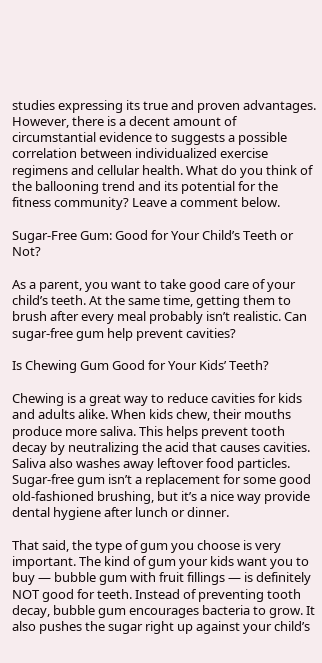studies expressing its true and proven advantages. However, there is a decent amount of circumstantial evidence to suggests a possible correlation between individualized exercise regimens and cellular health. What do you think of the ballooning trend and its potential for the fitness community? Leave a comment below.

Sugar-Free Gum: Good for Your Child’s Teeth or Not?

As a parent, you want to take good care of your child’s teeth. At the same time, getting them to brush after every meal probably isn’t realistic. Can sugar-free gum help prevent cavities?

Is Chewing Gum Good for Your Kids’ Teeth?

Chewing is a great way to reduce cavities for kids and adults alike. When kids chew, their mouths produce more saliva. This helps prevent tooth decay by neutralizing the acid that causes cavities. Saliva also washes away leftover food particles. Sugar-free gum isn’t a replacement for some good old-fashioned brushing, but it’s a nice way provide dental hygiene after lunch or dinner.

That said, the type of gum you choose is very important. The kind of gum your kids want you to buy — bubble gum with fruit fillings — is definitely NOT good for teeth. Instead of preventing tooth decay, bubble gum encourages bacteria to grow. It also pushes the sugar right up against your child’s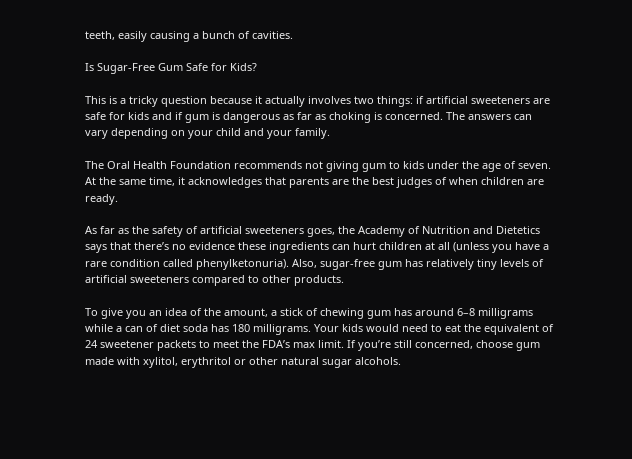teeth, easily causing a bunch of cavities.

Is Sugar-Free Gum Safe for Kids?

This is a tricky question because it actually involves two things: if artificial sweeteners are safe for kids and if gum is dangerous as far as choking is concerned. The answers can vary depending on your child and your family.

The Oral Health Foundation recommends not giving gum to kids under the age of seven. At the same time, it acknowledges that parents are the best judges of when children are ready.

As far as the safety of artificial sweeteners goes, the Academy of Nutrition and Dietetics says that there’s no evidence these ingredients can hurt children at all (unless you have a rare condition called phenylketonuria). Also, sugar-free gum has relatively tiny levels of artificial sweeteners compared to other products.

To give you an idea of the amount, a stick of chewing gum has around 6–8 milligrams while a can of diet soda has 180 milligrams. Your kids would need to eat the equivalent of 24 sweetener packets to meet the FDA’s max limit. If you’re still concerned, choose gum made with xylitol, erythritol or other natural sugar alcohols.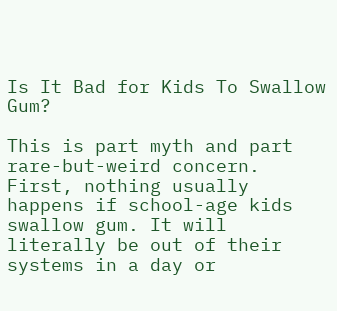Is It Bad for Kids To Swallow Gum?

This is part myth and part rare-but-weird concern. First, nothing usually happens if school-age kids swallow gum. It will literally be out of their systems in a day or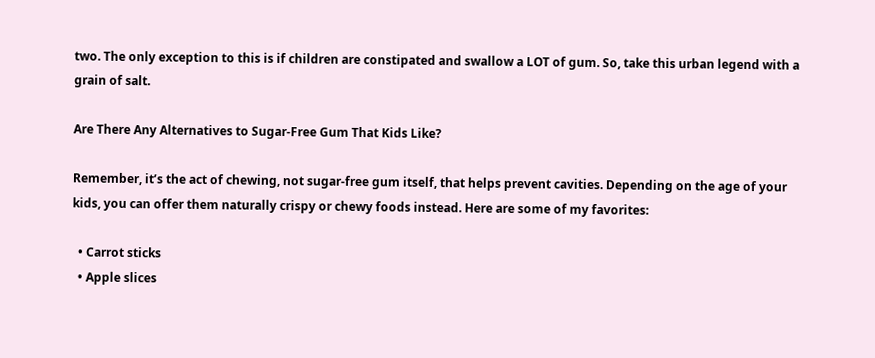two. The only exception to this is if children are constipated and swallow a LOT of gum. So, take this urban legend with a grain of salt.

Are There Any Alternatives to Sugar-Free Gum That Kids Like?

Remember, it’s the act of chewing, not sugar-free gum itself, that helps prevent cavities. Depending on the age of your kids, you can offer them naturally crispy or chewy foods instead. Here are some of my favorites:

  • Carrot sticks
  • Apple slices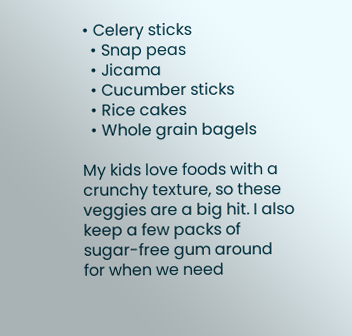• Celery sticks
  • Snap peas
  • Jicama
  • Cucumber sticks
  • Rice cakes
  • Whole grain bagels

My kids love foods with a crunchy texture, so these veggies are a big hit. I also keep a few packs of sugar-free gum around for when we need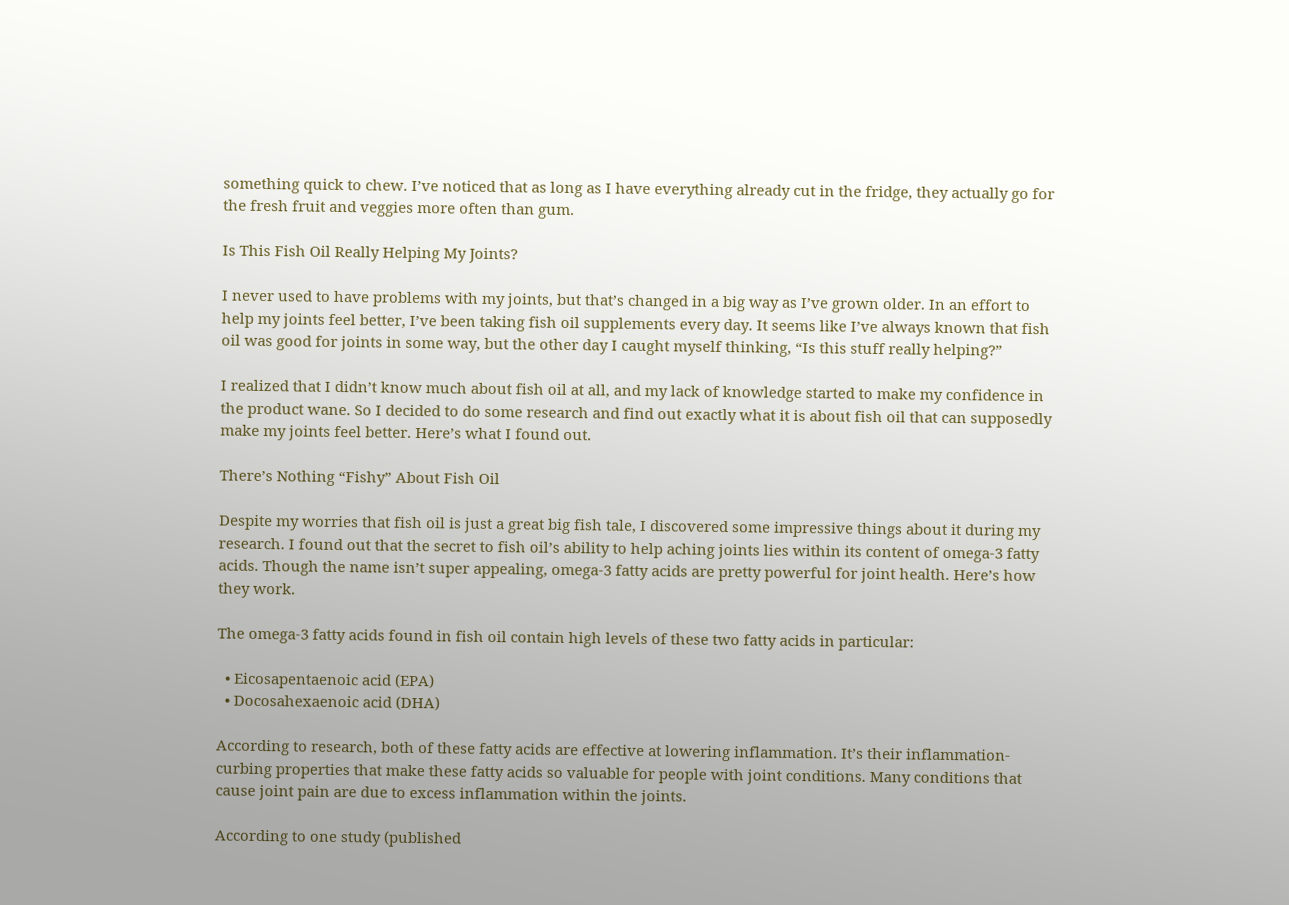something quick to chew. I’ve noticed that as long as I have everything already cut in the fridge, they actually go for the fresh fruit and veggies more often than gum.

Is This Fish Oil Really Helping My Joints?

I never used to have problems with my joints, but that’s changed in a big way as I’ve grown older. In an effort to help my joints feel better, I’ve been taking fish oil supplements every day. It seems like I’ve always known that fish oil was good for joints in some way, but the other day I caught myself thinking, “Is this stuff really helping?”

I realized that I didn’t know much about fish oil at all, and my lack of knowledge started to make my confidence in the product wane. So I decided to do some research and find out exactly what it is about fish oil that can supposedly make my joints feel better. Here’s what I found out.

There’s Nothing “Fishy” About Fish Oil

Despite my worries that fish oil is just a great big fish tale, I discovered some impressive things about it during my research. I found out that the secret to fish oil’s ability to help aching joints lies within its content of omega-3 fatty acids. Though the name isn’t super appealing, omega-3 fatty acids are pretty powerful for joint health. Here’s how they work.

The omega-3 fatty acids found in fish oil contain high levels of these two fatty acids in particular:

  • Eicosapentaenoic acid (EPA)
  • Docosahexaenoic acid (DHA)

According to research, both of these fatty acids are effective at lowering inflammation. It’s their inflammation-curbing properties that make these fatty acids so valuable for people with joint conditions. Many conditions that cause joint pain are due to excess inflammation within the joints.

According to one study (published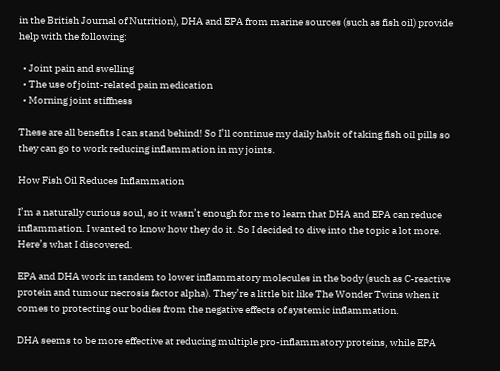in the British Journal of Nutrition), DHA and EPA from marine sources (such as fish oil) provide help with the following:

  • Joint pain and swelling
  • The use of joint-related pain medication
  • Morning joint stiffness

These are all benefits I can stand behind! So I’ll continue my daily habit of taking fish oil pills so they can go to work reducing inflammation in my joints.

How Fish Oil Reduces Inflammation

I’m a naturally curious soul, so it wasn’t enough for me to learn that DHA and EPA can reduce inflammation. I wanted to know how they do it. So I decided to dive into the topic a lot more. Here’s what I discovered.

EPA and DHA work in tandem to lower inflammatory molecules in the body (such as C-reactive protein and tumour necrosis factor alpha). They’re a little bit like The Wonder Twins when it comes to protecting our bodies from the negative effects of systemic inflammation.

DHA seems to be more effective at reducing multiple pro-inflammatory proteins, while EPA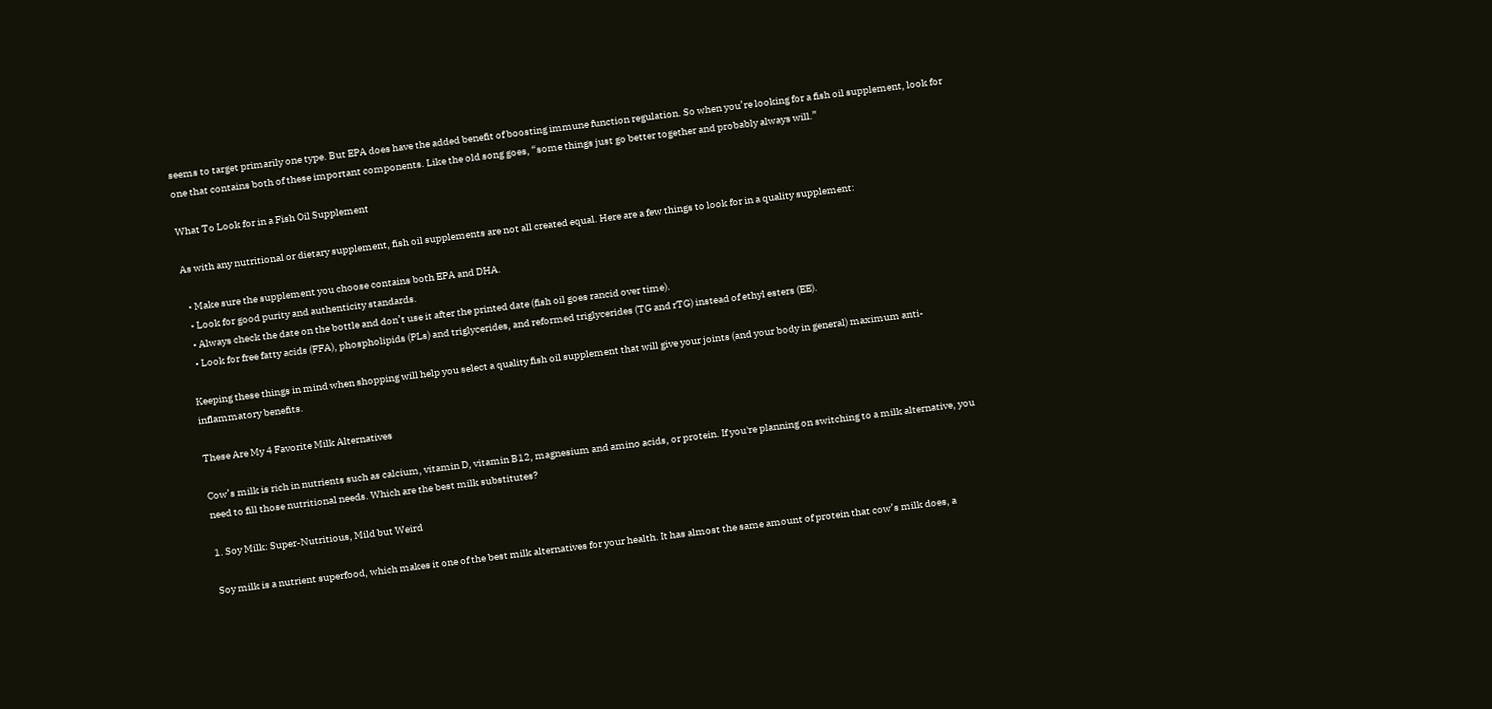seems to target primarily one type. But EPA does have the added benefit of boosting immune function regulation. So when you’re looking for a fish oil supplement, look for one that contains both of these important components. Like the old song goes, “some things just go better together and probably always will.”

What To Look for in a Fish Oil Supplement

As with any nutritional or dietary supplement, fish oil supplements are not all created equal. Here are a few things to look for in a quality supplement:

  • Make sure the supplement you choose contains both EPA and DHA.
  • Look for good purity and authenticity standards.
  • Always check the date on the bottle and don’t use it after the printed date (fish oil goes rancid over time).
  • Look for free fatty acids (FFA), phospholipids (PLs) and triglycerides, and reformed triglycerides (TG and rTG) instead of ethyl esters (EE).

Keeping these things in mind when shopping will help you select a quality fish oil supplement that will give your joints (and your body in general) maximum anti-inflammatory benefits.

These Are My 4 Favorite Milk Alternatives

Cow’s milk is rich in nutrients such as calcium, vitamin D, vitamin B12, magnesium and amino acids, or protein. If you're planning on switching to a milk alternative, you need to fill those nutritional needs. Which are the best milk substitutes?

1. Soy Milk: Super-Nutritious, Mild but Weird

Soy milk is a nutrient superfood, which makes it one of the best milk alternatives for your health. It has almost the same amount of protein that cow’s milk does, a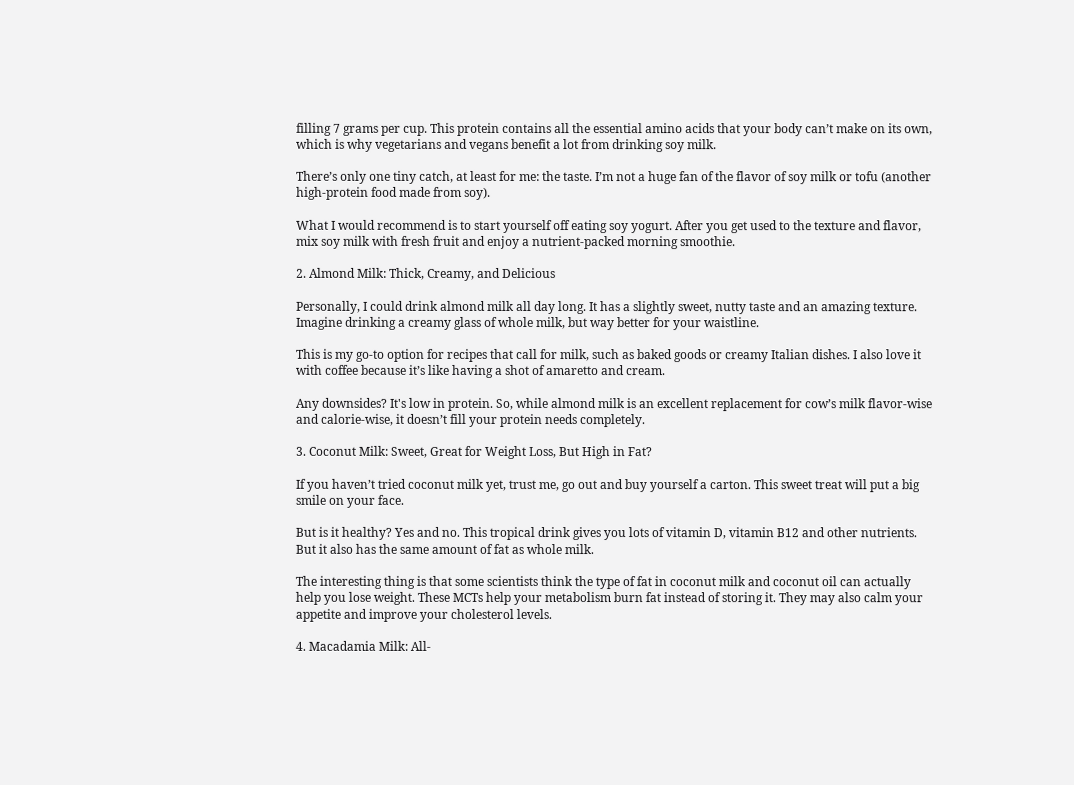filling 7 grams per cup. This protein contains all the essential amino acids that your body can’t make on its own, which is why vegetarians and vegans benefit a lot from drinking soy milk.

There’s only one tiny catch, at least for me: the taste. I’m not a huge fan of the flavor of soy milk or tofu (another high-protein food made from soy).

What I would recommend is to start yourself off eating soy yogurt. After you get used to the texture and flavor, mix soy milk with fresh fruit and enjoy a nutrient-packed morning smoothie.

2. Almond Milk: Thick, Creamy, and Delicious

Personally, I could drink almond milk all day long. It has a slightly sweet, nutty taste and an amazing texture. Imagine drinking a creamy glass of whole milk, but way better for your waistline.

This is my go-to option for recipes that call for milk, such as baked goods or creamy Italian dishes. I also love it with coffee because it’s like having a shot of amaretto and cream.

Any downsides? It's low in protein. So, while almond milk is an excellent replacement for cow’s milk flavor-wise and calorie-wise, it doesn’t fill your protein needs completely.

3. Coconut Milk: Sweet, Great for Weight Loss, But High in Fat?

If you haven’t tried coconut milk yet, trust me, go out and buy yourself a carton. This sweet treat will put a big smile on your face.

But is it healthy? Yes and no. This tropical drink gives you lots of vitamin D, vitamin B12 and other nutrients. But it also has the same amount of fat as whole milk.

The interesting thing is that some scientists think the type of fat in coconut milk and coconut oil can actually help you lose weight. These MCTs help your metabolism burn fat instead of storing it. They may also calm your appetite and improve your cholesterol levels.

4. Macadamia Milk: All-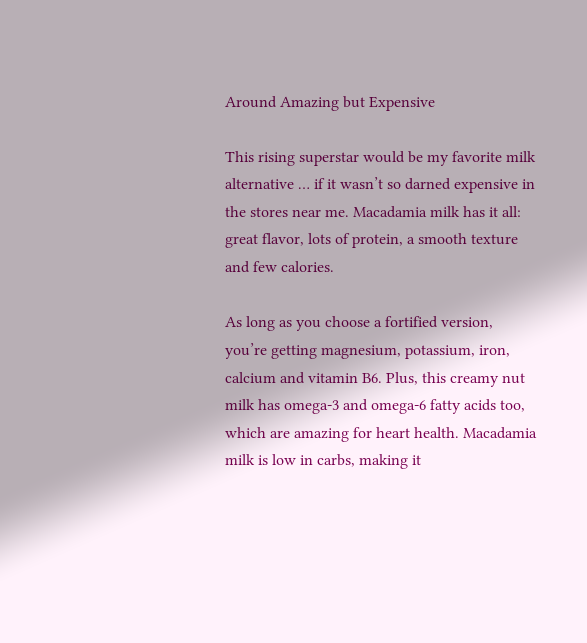Around Amazing but Expensive

This rising superstar would be my favorite milk alternative … if it wasn’t so darned expensive in the stores near me. Macadamia milk has it all: great flavor, lots of protein, a smooth texture and few calories.

As long as you choose a fortified version, you’re getting magnesium, potassium, iron, calcium and vitamin B6. Plus, this creamy nut milk has omega-3 and omega-6 fatty acids too, which are amazing for heart health. Macadamia milk is low in carbs, making it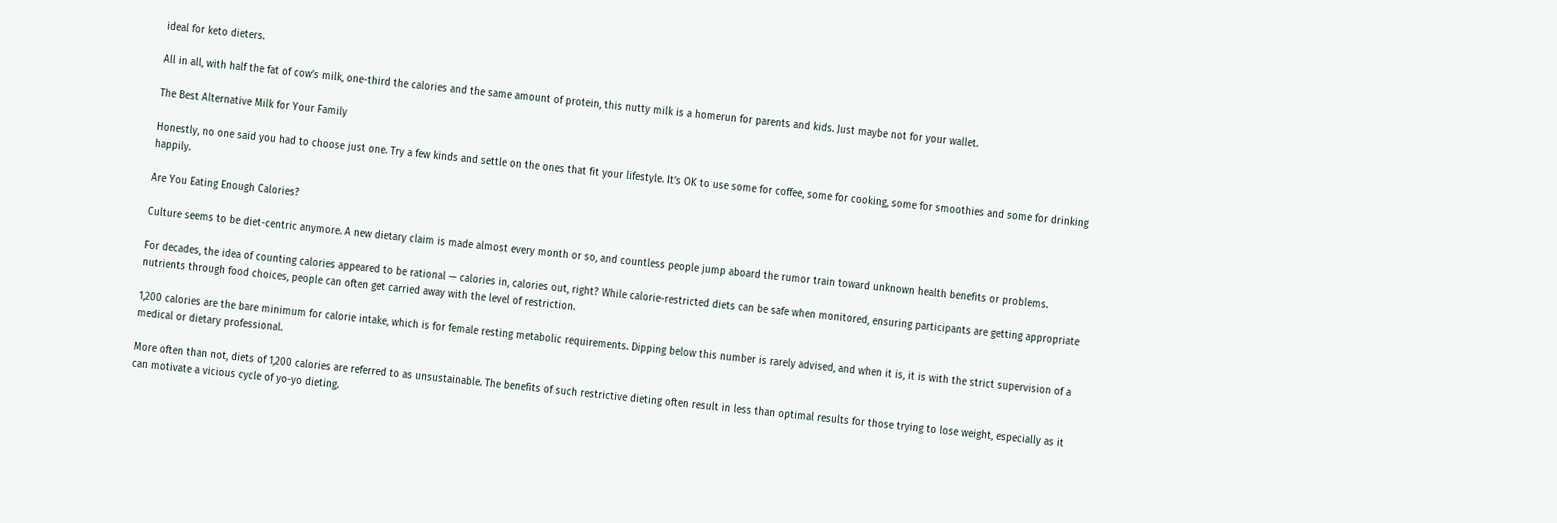ideal for keto dieters.

All in all, with half the fat of cow’s milk, one-third the calories and the same amount of protein, this nutty milk is a homerun for parents and kids. Just maybe not for your wallet.

The Best Alternative Milk for Your Family

Honestly, no one said you had to choose just one. Try a few kinds and settle on the ones that fit your lifestyle. It’s OK to use some for coffee, some for cooking, some for smoothies and some for drinking happily.

Are You Eating Enough Calories?

Culture seems to be diet-centric anymore. A new dietary claim is made almost every month or so, and countless people jump aboard the rumor train toward unknown health benefits or problems.

For decades, the idea of counting calories appeared to be rational — calories in, calories out, right? While calorie-restricted diets can be safe when monitored, ensuring participants are getting appropriate nutrients through food choices, people can often get carried away with the level of restriction.

1,200 calories are the bare minimum for calorie intake, which is for female resting metabolic requirements. Dipping below this number is rarely advised, and when it is, it is with the strict supervision of a medical or dietary professional.

More often than not, diets of 1,200 calories are referred to as unsustainable. The benefits of such restrictive dieting often result in less than optimal results for those trying to lose weight, especially as it can motivate a vicious cycle of yo-yo dieting.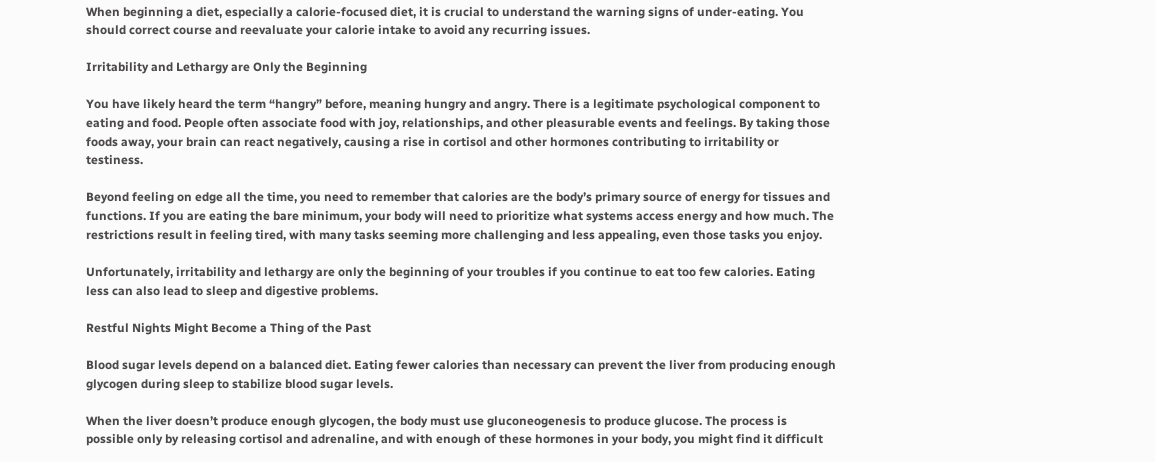When beginning a diet, especially a calorie-focused diet, it is crucial to understand the warning signs of under-eating. You should correct course and reevaluate your calorie intake to avoid any recurring issues.

Irritability and Lethargy are Only the Beginning

You have likely heard the term “hangry” before, meaning hungry and angry. There is a legitimate psychological component to eating and food. People often associate food with joy, relationships, and other pleasurable events and feelings. By taking those foods away, your brain can react negatively, causing a rise in cortisol and other hormones contributing to irritability or testiness.

Beyond feeling on edge all the time, you need to remember that calories are the body’s primary source of energy for tissues and functions. If you are eating the bare minimum, your body will need to prioritize what systems access energy and how much. The restrictions result in feeling tired, with many tasks seeming more challenging and less appealing, even those tasks you enjoy.

Unfortunately, irritability and lethargy are only the beginning of your troubles if you continue to eat too few calories. Eating less can also lead to sleep and digestive problems.

Restful Nights Might Become a Thing of the Past

Blood sugar levels depend on a balanced diet. Eating fewer calories than necessary can prevent the liver from producing enough glycogen during sleep to stabilize blood sugar levels.

When the liver doesn’t produce enough glycogen, the body must use gluconeogenesis to produce glucose. The process is possible only by releasing cortisol and adrenaline, and with enough of these hormones in your body, you might find it difficult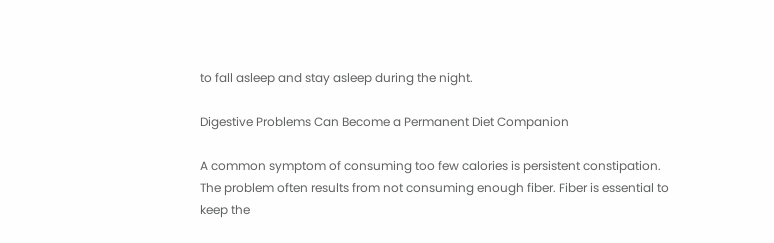to fall asleep and stay asleep during the night.

Digestive Problems Can Become a Permanent Diet Companion

A common symptom of consuming too few calories is persistent constipation. The problem often results from not consuming enough fiber. Fiber is essential to keep the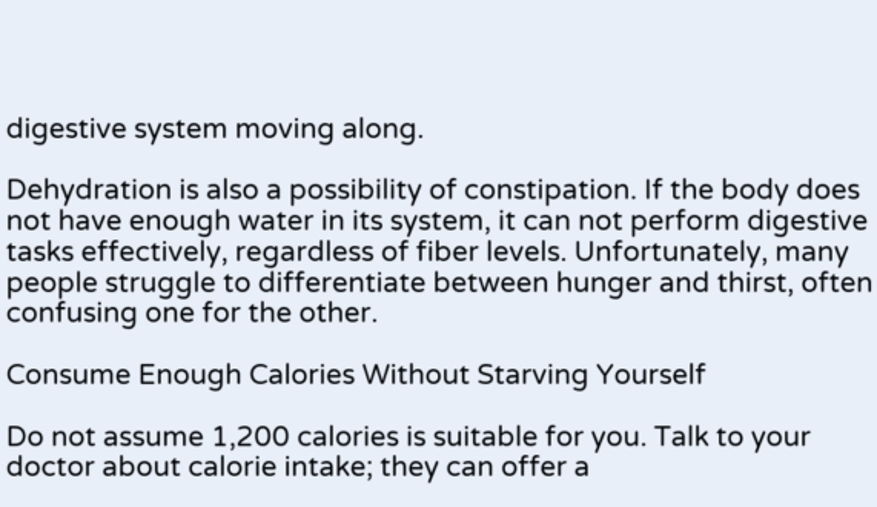digestive system moving along.

Dehydration is also a possibility of constipation. If the body does not have enough water in its system, it can not perform digestive tasks effectively, regardless of fiber levels. Unfortunately, many people struggle to differentiate between hunger and thirst, often confusing one for the other.

Consume Enough Calories Without Starving Yourself

Do not assume 1,200 calories is suitable for you. Talk to your doctor about calorie intake; they can offer a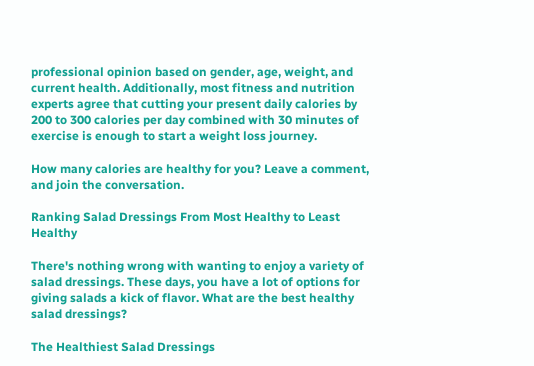professional opinion based on gender, age, weight, and current health. Additionally, most fitness and nutrition experts agree that cutting your present daily calories by 200 to 300 calories per day combined with 30 minutes of exercise is enough to start a weight loss journey.

How many calories are healthy for you? Leave a comment, and join the conversation.

Ranking Salad Dressings From Most Healthy to Least Healthy

There's nothing wrong with wanting to enjoy a variety of salad dressings. These days, you have a lot of options for giving salads a kick of flavor. What are the best healthy salad dressings?

The Healthiest Salad Dressings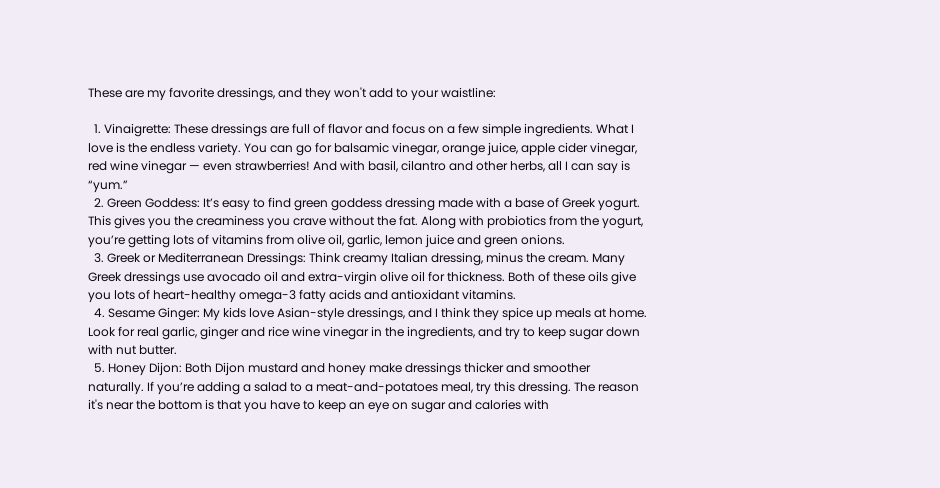These are my favorite dressings, and they won't add to your waistline:

  1. Vinaigrette: These dressings are full of flavor and focus on a few simple ingredients. What I love is the endless variety. You can go for balsamic vinegar, orange juice, apple cider vinegar, red wine vinegar — even strawberries! And with basil, cilantro and other herbs, all I can say is “yum.”
  2. Green Goddess: It’s easy to find green goddess dressing made with a base of Greek yogurt. This gives you the creaminess you crave without the fat. Along with probiotics from the yogurt, you’re getting lots of vitamins from olive oil, garlic, lemon juice and green onions.
  3. Greek or Mediterranean Dressings: Think creamy Italian dressing, minus the cream. Many Greek dressings use avocado oil and extra-virgin olive oil for thickness. Both of these oils give you lots of heart-healthy omega-3 fatty acids and antioxidant vitamins.
  4. Sesame Ginger: My kids love Asian-style dressings, and I think they spice up meals at home. Look for real garlic, ginger and rice wine vinegar in the ingredients, and try to keep sugar down with nut butter.
  5. Honey Dijon: Both Dijon mustard and honey make dressings thicker and smoother naturally. If you’re adding a salad to a meat-and-potatoes meal, try this dressing. The reason it's near the bottom is that you have to keep an eye on sugar and calories with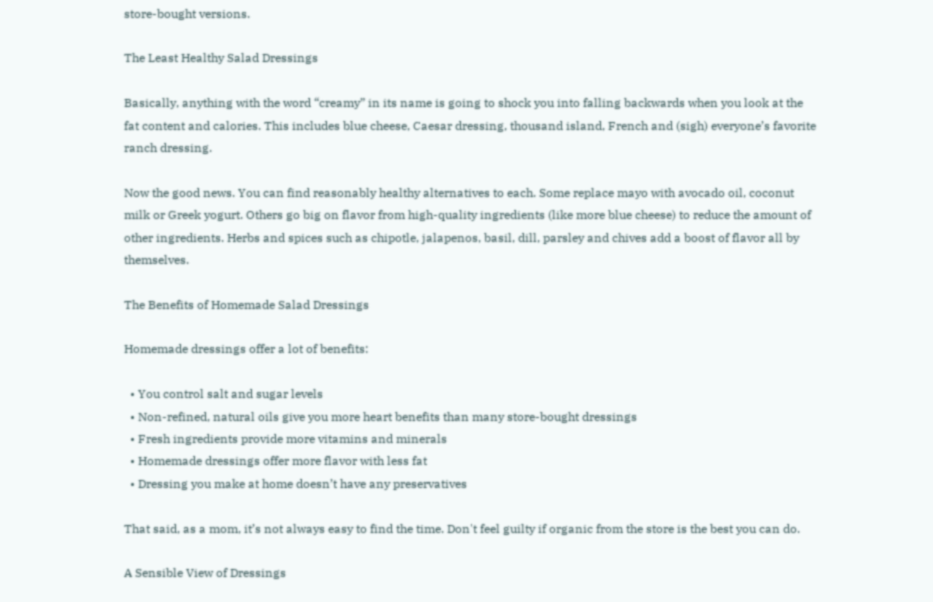store-bought versions.

The Least Healthy Salad Dressings

Basically, anything with the word “creamy” in its name is going to shock you into falling backwards when you look at the fat content and calories. This includes blue cheese, Caesar dressing, thousand island, French and (sigh) everyone’s favorite ranch dressing.

Now the good news. You can find reasonably healthy alternatives to each. Some replace mayo with avocado oil, coconut milk or Greek yogurt. Others go big on flavor from high-quality ingredients (like more blue cheese) to reduce the amount of other ingredients. Herbs and spices such as chipotle, jalapenos, basil, dill, parsley and chives add a boost of flavor all by themselves.

The Benefits of Homemade Salad Dressings

Homemade dressings offer a lot of benefits:

  • You control salt and sugar levels
  • Non-refined, natural oils give you more heart benefits than many store-bought dressings
  • Fresh ingredients provide more vitamins and minerals
  • Homemade dressings offer more flavor with less fat
  • Dressing you make at home doesn’t have any preservatives

That said, as a mom, it’s not always easy to find the time. Don't feel guilty if organic from the store is the best you can do.

A Sensible View of Dressings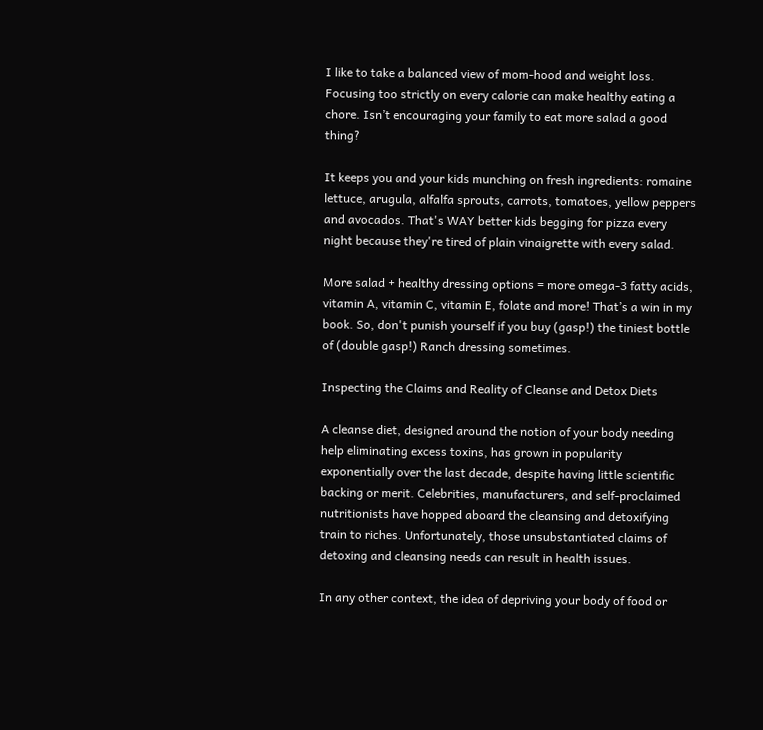I like to take a balanced view of mom-hood and weight loss. Focusing too strictly on every calorie can make healthy eating a chore. Isn’t encouraging your family to eat more salad a good thing?

It keeps you and your kids munching on fresh ingredients: romaine lettuce, arugula, alfalfa sprouts, carrots, tomatoes, yellow peppers and avocados. That's WAY better kids begging for pizza every night because they're tired of plain vinaigrette with every salad.

More salad + healthy dressing options = more omega-3 fatty acids, vitamin A, vitamin C, vitamin E, folate and more! That’s a win in my book. So, don't punish yourself if you buy (gasp!) the tiniest bottle of (double gasp!) Ranch dressing sometimes.

Inspecting the Claims and Reality of Cleanse and Detox Diets

A cleanse diet, designed around the notion of your body needing help eliminating excess toxins, has grown in popularity exponentially over the last decade, despite having little scientific backing or merit. Celebrities, manufacturers, and self-proclaimed nutritionists have hopped aboard the cleansing and detoxifying train to riches. Unfortunately, those unsubstantiated claims of detoxing and cleansing needs can result in health issues.

In any other context, the idea of depriving your body of food or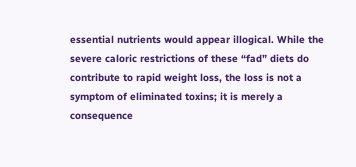essential nutrients would appear illogical. While the severe caloric restrictions of these “fad” diets do contribute to rapid weight loss, the loss is not a symptom of eliminated toxins; it is merely a consequence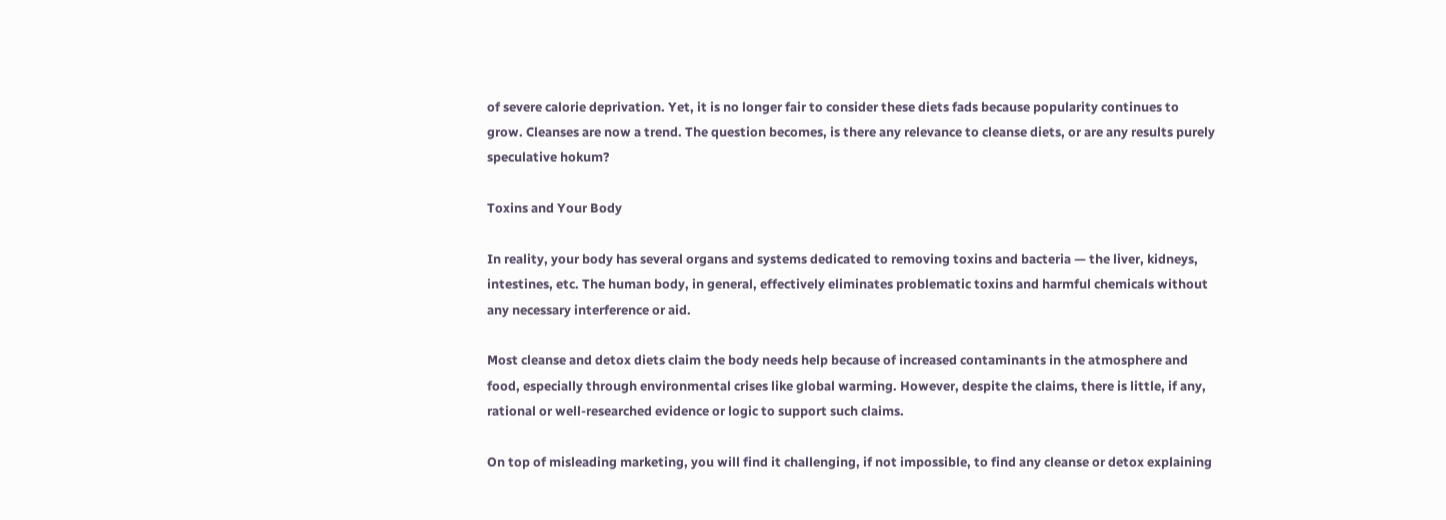of severe calorie deprivation. Yet, it is no longer fair to consider these diets fads because popularity continues to grow. Cleanses are now a trend. The question becomes, is there any relevance to cleanse diets, or are any results purely speculative hokum?

Toxins and Your Body

In reality, your body has several organs and systems dedicated to removing toxins and bacteria — the liver, kidneys, intestines, etc. The human body, in general, effectively eliminates problematic toxins and harmful chemicals without any necessary interference or aid.

Most cleanse and detox diets claim the body needs help because of increased contaminants in the atmosphere and food, especially through environmental crises like global warming. However, despite the claims, there is little, if any, rational or well-researched evidence or logic to support such claims.

On top of misleading marketing, you will find it challenging, if not impossible, to find any cleanse or detox explaining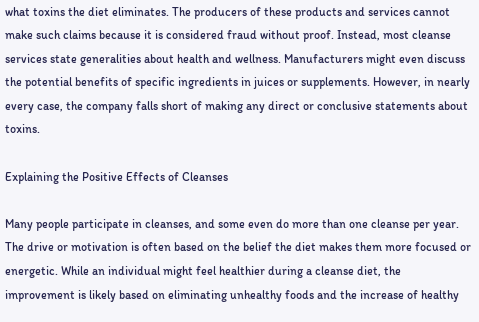what toxins the diet eliminates. The producers of these products and services cannot make such claims because it is considered fraud without proof. Instead, most cleanse services state generalities about health and wellness. Manufacturers might even discuss the potential benefits of specific ingredients in juices or supplements. However, in nearly every case, the company falls short of making any direct or conclusive statements about toxins.

Explaining the Positive Effects of Cleanses

Many people participate in cleanses, and some even do more than one cleanse per year. The drive or motivation is often based on the belief the diet makes them more focused or energetic. While an individual might feel healthier during a cleanse diet, the improvement is likely based on eliminating unhealthy foods and the increase of healthy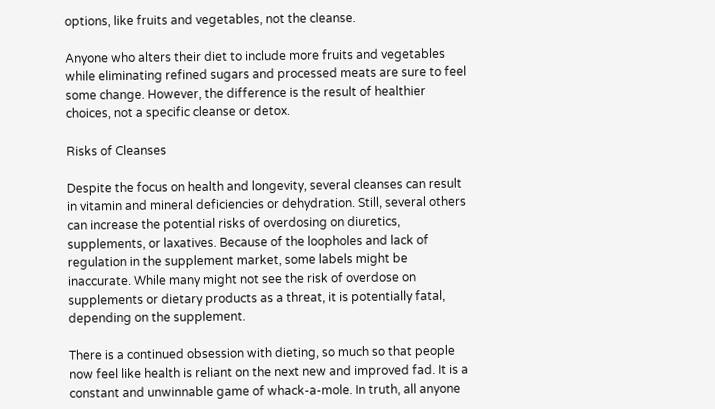options, like fruits and vegetables, not the cleanse.

Anyone who alters their diet to include more fruits and vegetables while eliminating refined sugars and processed meats are sure to feel some change. However, the difference is the result of healthier choices, not a specific cleanse or detox.

Risks of Cleanses

Despite the focus on health and longevity, several cleanses can result in vitamin and mineral deficiencies or dehydration. Still, several others can increase the potential risks of overdosing on diuretics, supplements, or laxatives. Because of the loopholes and lack of regulation in the supplement market, some labels might be inaccurate. While many might not see the risk of overdose on supplements or dietary products as a threat, it is potentially fatal, depending on the supplement.

There is a continued obsession with dieting, so much so that people now feel like health is reliant on the next new and improved fad. It is a constant and unwinnable game of whack-a-mole. In truth, all anyone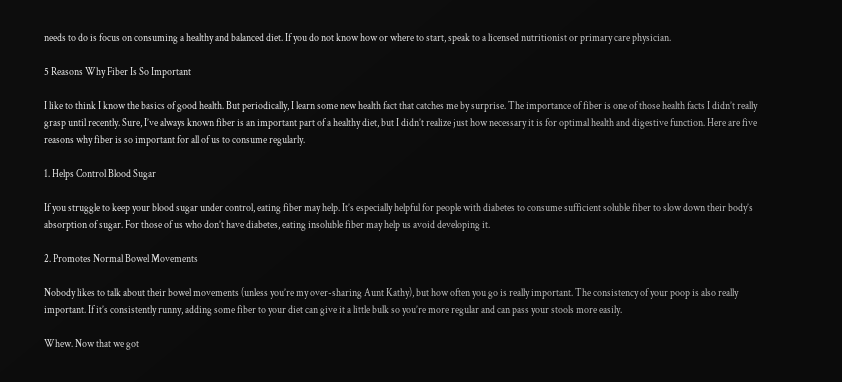needs to do is focus on consuming a healthy and balanced diet. If you do not know how or where to start, speak to a licensed nutritionist or primary care physician.

5 Reasons Why Fiber Is So Important

I like to think I know the basics of good health. But periodically, I learn some new health fact that catches me by surprise. The importance of fiber is one of those health facts I didn’t really grasp until recently. Sure, I’ve always known fiber is an important part of a healthy diet, but I didn’t realize just how necessary it is for optimal health and digestive function. Here are five reasons why fiber is so important for all of us to consume regularly.

1. Helps Control Blood Sugar

If you struggle to keep your blood sugar under control, eating fiber may help. It’s especially helpful for people with diabetes to consume sufficient soluble fiber to slow down their body’s absorption of sugar. For those of us who don’t have diabetes, eating insoluble fiber may help us avoid developing it.

2. Promotes Normal Bowel Movements

Nobody likes to talk about their bowel movements (unless you’re my over-sharing Aunt Kathy), but how often you go is really important. The consistency of your poop is also really important. If it’s consistently runny, adding some fiber to your diet can give it a little bulk so you’re more regular and can pass your stools more easily.

Whew. Now that we got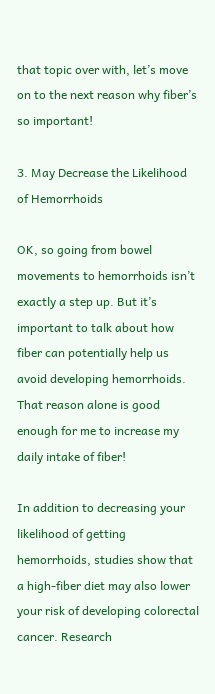that topic over with, let’s move on to the next reason why fiber’s so important!

3. May Decrease the Likelihood of Hemorrhoids

OK, so going from bowel movements to hemorrhoids isn’t exactly a step up. But it’s important to talk about how fiber can potentially help us avoid developing hemorrhoids. That reason alone is good enough for me to increase my daily intake of fiber!

In addition to decreasing your likelihood of getting hemorrhoids, studies show that a high-fiber diet may also lower your risk of developing colorectal cancer. Research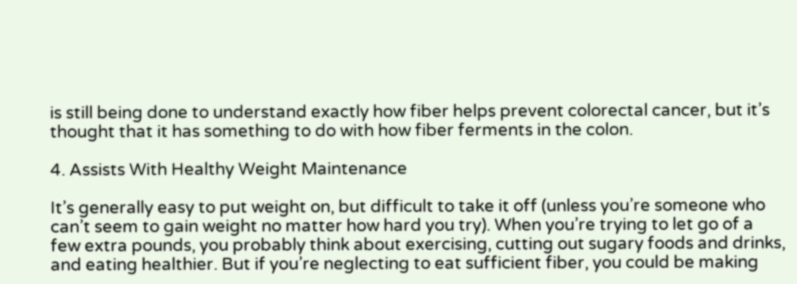is still being done to understand exactly how fiber helps prevent colorectal cancer, but it’s thought that it has something to do with how fiber ferments in the colon.

4. Assists With Healthy Weight Maintenance

It’s generally easy to put weight on, but difficult to take it off (unless you’re someone who can’t seem to gain weight no matter how hard you try). When you’re trying to let go of a few extra pounds, you probably think about exercising, cutting out sugary foods and drinks, and eating healthier. But if you’re neglecting to eat sufficient fiber, you could be making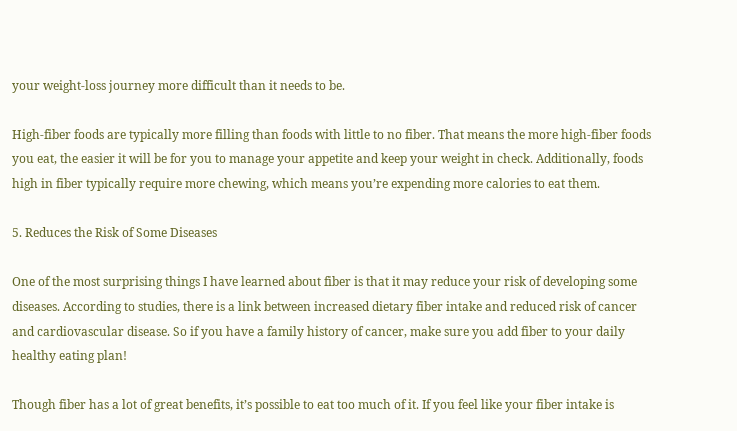your weight-loss journey more difficult than it needs to be.

High-fiber foods are typically more filling than foods with little to no fiber. That means the more high-fiber foods you eat, the easier it will be for you to manage your appetite and keep your weight in check. Additionally, foods high in fiber typically require more chewing, which means you’re expending more calories to eat them.

5. Reduces the Risk of Some Diseases

One of the most surprising things I have learned about fiber is that it may reduce your risk of developing some diseases. According to studies, there is a link between increased dietary fiber intake and reduced risk of cancer and cardiovascular disease. So if you have a family history of cancer, make sure you add fiber to your daily healthy eating plan!

Though fiber has a lot of great benefits, it’s possible to eat too much of it. If you feel like your fiber intake is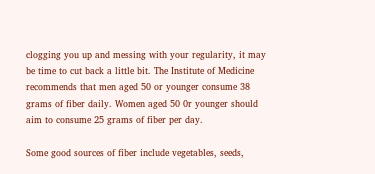clogging you up and messing with your regularity, it may be time to cut back a little bit. The Institute of Medicine recommends that men aged 50 or younger consume 38 grams of fiber daily. Women aged 50 0r younger should aim to consume 25 grams of fiber per day.

Some good sources of fiber include vegetables, seeds,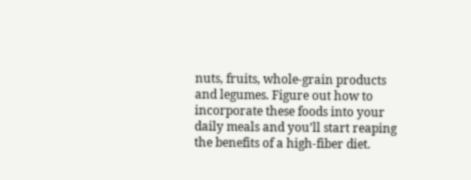nuts, fruits, whole-grain products and legumes. Figure out how to incorporate these foods into your daily meals and you’ll start reaping the benefits of a high-fiber diet.